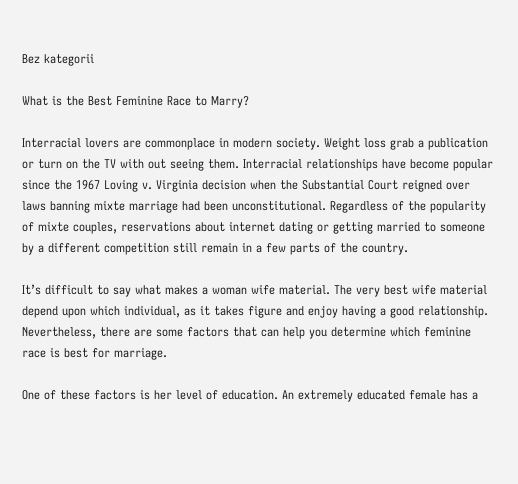Bez kategorii

What is the Best Feminine Race to Marry?

Interracial lovers are commonplace in modern society. Weight loss grab a publication or turn on the TV with out seeing them. Interracial relationships have become popular since the 1967 Loving v. Virginia decision when the Substantial Court reigned over laws banning mixte marriage had been unconstitutional. Regardless of the popularity of mixte couples, reservations about internet dating or getting married to someone by a different competition still remain in a few parts of the country.

It’s difficult to say what makes a woman wife material. The very best wife material depend upon which individual, as it takes figure and enjoy having a good relationship. Nevertheless, there are some factors that can help you determine which feminine race is best for marriage.

One of these factors is her level of education. An extremely educated female has a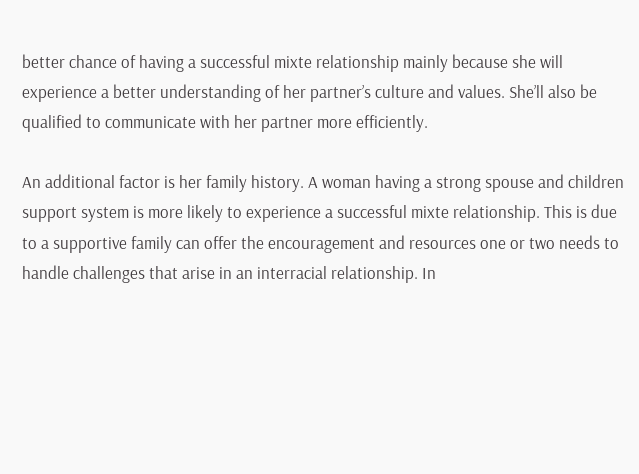better chance of having a successful mixte relationship mainly because she will experience a better understanding of her partner’s culture and values. She’ll also be qualified to communicate with her partner more efficiently.

An additional factor is her family history. A woman having a strong spouse and children support system is more likely to experience a successful mixte relationship. This is due to a supportive family can offer the encouragement and resources one or two needs to handle challenges that arise in an interracial relationship. In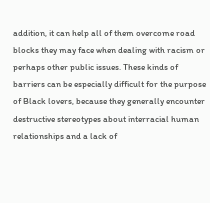addition, it can help all of them overcome road blocks they may face when dealing with racism or perhaps other public issues. These kinds of barriers can be especially difficult for the purpose of Black lovers, because they generally encounter destructive stereotypes about interracial human relationships and a lack of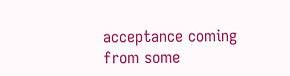acceptance coming from some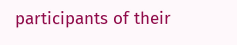participants of their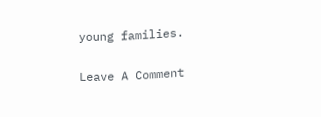young families.

Leave A Comment